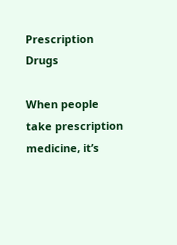Prescription Drugs

When people take prescription medicine, it’s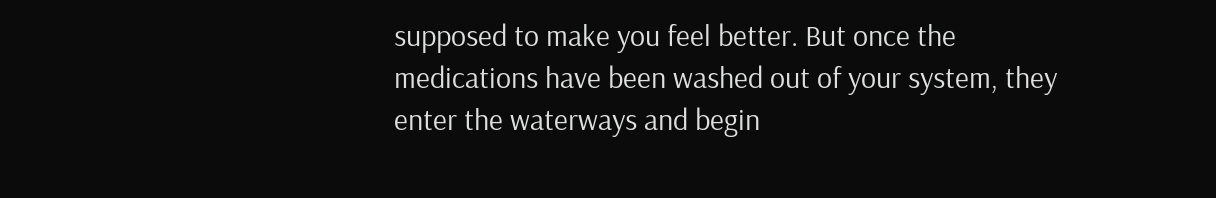supposed to make you feel better. But once the medications have been washed out of your system, they enter the waterways and begin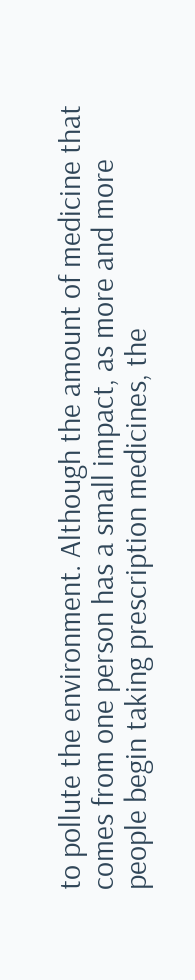to pollute the environment. Although the amount of medicine that comes from one person has a small impact, as more and more people begin taking prescription medicines, the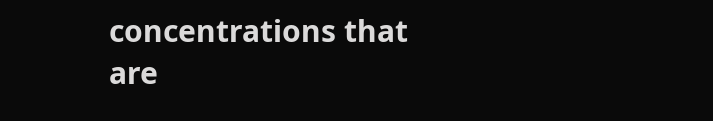concentrations that are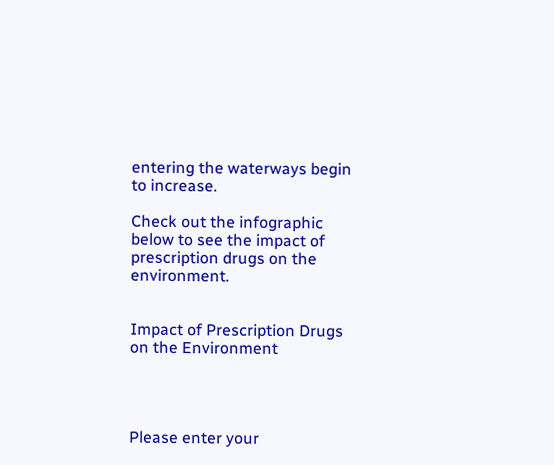entering the waterways begin to increase.

Check out the infographic below to see the impact of prescription drugs on the environment.


Impact of Prescription Drugs on the Environment




Please enter your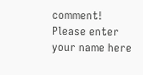comment!
Please enter your name here